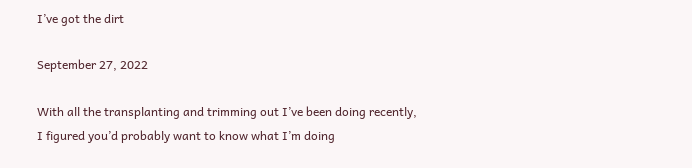I’ve got the dirt

September 27, 2022

With all the transplanting and trimming out I’ve been doing recently, I figured you’d probably want to know what I’m doing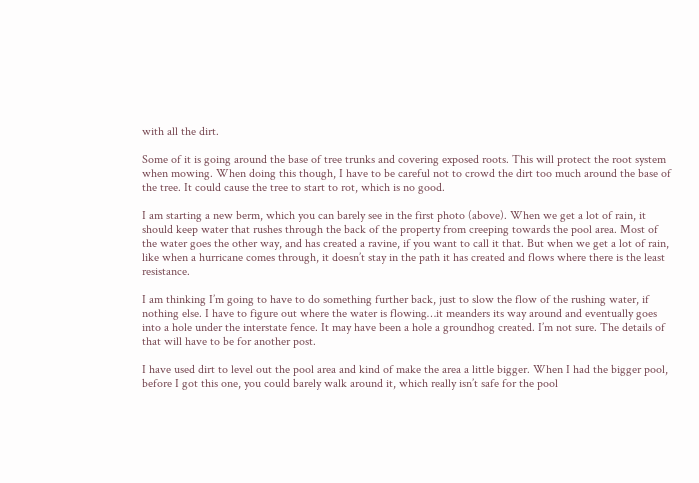with all the dirt.

Some of it is going around the base of tree trunks and covering exposed roots. This will protect the root system when mowing. When doing this though, I have to be careful not to crowd the dirt too much around the base of the tree. It could cause the tree to start to rot, which is no good.

I am starting a new berm, which you can barely see in the first photo (above). When we get a lot of rain, it should keep water that rushes through the back of the property from creeping towards the pool area. Most of the water goes the other way, and has created a ravine, if you want to call it that. But when we get a lot of rain, like when a hurricane comes through, it doesn’t stay in the path it has created and flows where there is the least resistance.

I am thinking I’m going to have to do something further back, just to slow the flow of the rushing water, if nothing else. I have to figure out where the water is flowing…it meanders its way around and eventually goes into a hole under the interstate fence. It may have been a hole a groundhog created. I’m not sure. The details of that will have to be for another post.

I have used dirt to level out the pool area and kind of make the area a little bigger. When I had the bigger pool, before I got this one, you could barely walk around it, which really isn’t safe for the pool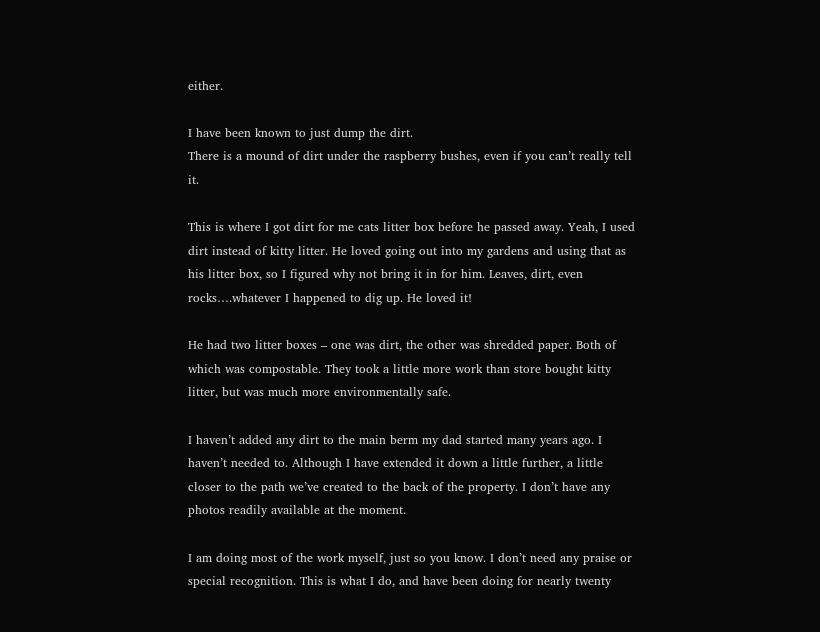either.

I have been known to just dump the dirt.
There is a mound of dirt under the raspberry bushes, even if you can’t really tell it.

This is where I got dirt for me cats litter box before he passed away. Yeah, I used dirt instead of kitty litter. He loved going out into my gardens and using that as his litter box, so I figured why not bring it in for him. Leaves, dirt, even rocks….whatever I happened to dig up. He loved it!

He had two litter boxes – one was dirt, the other was shredded paper. Both of which was compostable. They took a little more work than store bought kitty litter, but was much more environmentally safe.

I haven’t added any dirt to the main berm my dad started many years ago. I haven’t needed to. Although I have extended it down a little further, a little closer to the path we’ve created to the back of the property. I don’t have any photos readily available at the moment.

I am doing most of the work myself, just so you know. I don’t need any praise or special recognition. This is what I do, and have been doing for nearly twenty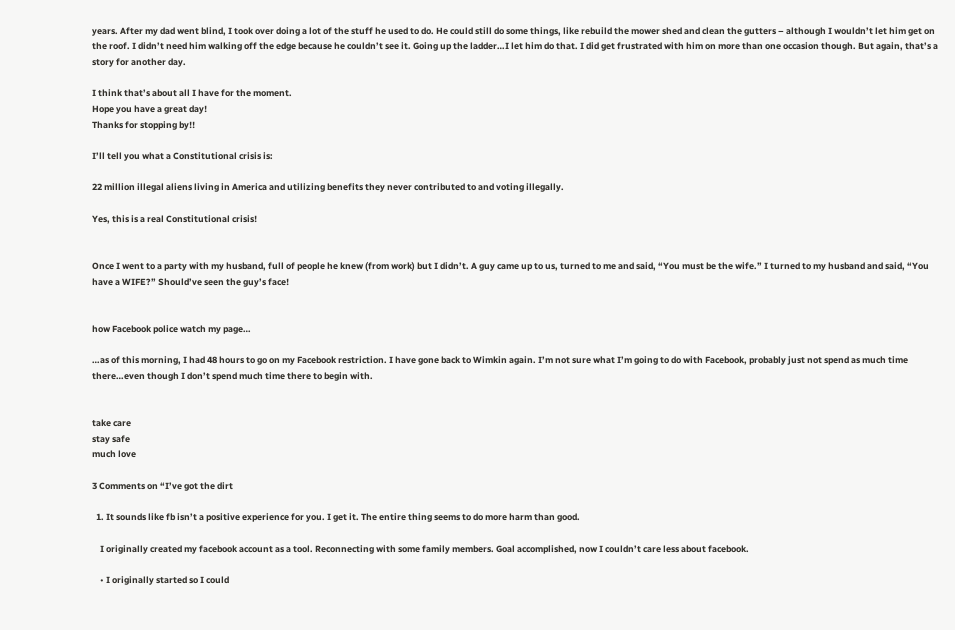years. After my dad went blind, I took over doing a lot of the stuff he used to do. He could still do some things, like rebuild the mower shed and clean the gutters – although I wouldn’t let him get on the roof. I didn’t need him walking off the edge because he couldn’t see it. Going up the ladder…I let him do that. I did get frustrated with him on more than one occasion though. But again, that’s a story for another day.

I think that’s about all I have for the moment.
Hope you have a great day!
Thanks for stopping by!!

I’ll tell you what a Constitutional crisis is:

22 million illegal aliens living in America and utilizing benefits they never contributed to and voting illegally.

Yes, this is a real Constitutional crisis!


Once I went to a party with my husband, full of people he knew (from work) but I didn’t. A guy came up to us, turned to me and said, “You must be the wife.” I turned to my husband and said, “You have a WIFE?” Should’ve seen the guy’s face!


how Facebook police watch my page…

…as of this morning, I had 48 hours to go on my Facebook restriction. I have gone back to Wimkin again. I’m not sure what I’m going to do with Facebook, probably just not spend as much time there…even though I don’t spend much time there to begin with.


take care
stay safe
much love

3 Comments on “I’ve got the dirt

  1. It sounds like fb isn’t a positive experience for you. I get it. The entire thing seems to do more harm than good.

    I originally created my facebook account as a tool. Reconnecting with some family members. Goal accomplished, now I couldn’t care less about facebook.

    • I originally started so I could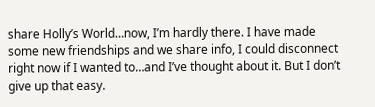share Holly’s World…now, I’m hardly there. I have made some new friendships and we share info, I could disconnect right now if I wanted to…and I’ve thought about it. But I don’t give up that easy.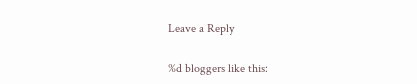Leave a Reply

%d bloggers like this: